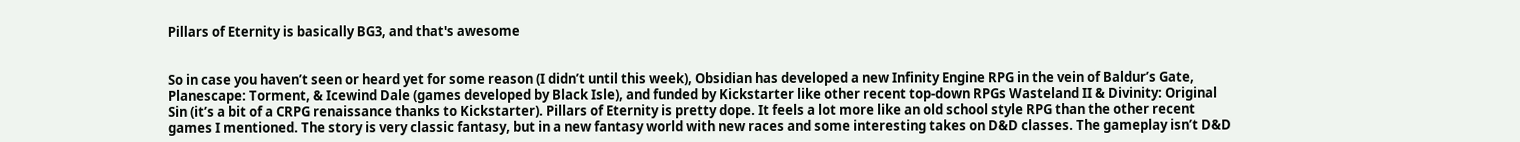Pillars of Eternity is basically BG3, and that's awesome


So in case you haven’t seen or heard yet for some reason (I didn’t until this week), Obsidian has developed a new Infinity Engine RPG in the vein of Baldur’s Gate, Planescape: Torment, & Icewind Dale (games developed by Black Isle), and funded by Kickstarter like other recent top-down RPGs Wasteland II & Divinity: Original Sin (it’s a bit of a CRPG renaissance thanks to Kickstarter). Pillars of Eternity is pretty dope. It feels a lot more like an old school style RPG than the other recent games I mentioned. The story is very classic fantasy, but in a new fantasy world with new races and some interesting takes on D&D classes. The gameplay isn’t D&D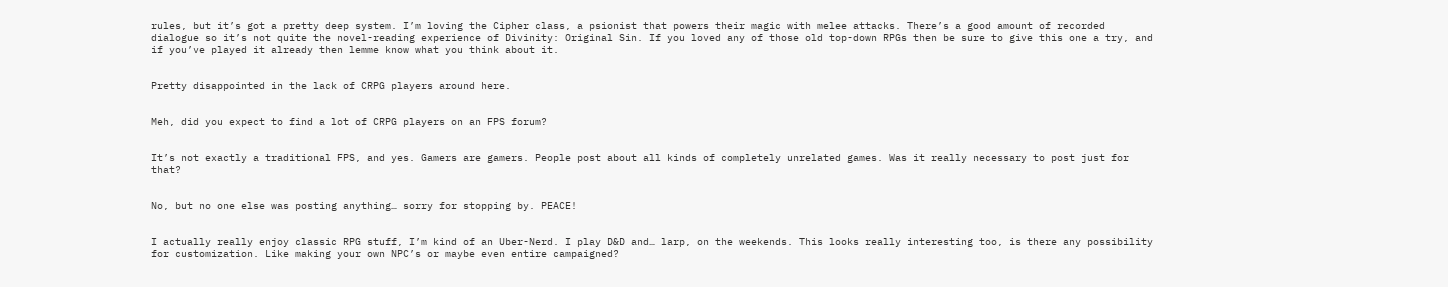rules, but it’s got a pretty deep system. I’m loving the Cipher class, a psionist that powers their magic with melee attacks. There’s a good amount of recorded dialogue so it’s not quite the novel-reading experience of Divinity: Original Sin. If you loved any of those old top-down RPGs then be sure to give this one a try, and if you’ve played it already then lemme know what you think about it.


Pretty disappointed in the lack of CRPG players around here.


Meh, did you expect to find a lot of CRPG players on an FPS forum?


It’s not exactly a traditional FPS, and yes. Gamers are gamers. People post about all kinds of completely unrelated games. Was it really necessary to post just for that?


No, but no one else was posting anything… sorry for stopping by. PEACE!


I actually really enjoy classic RPG stuff, I’m kind of an Uber-Nerd. I play D&D and… larp, on the weekends. This looks really interesting too, is there any possibility for customization. Like making your own NPC’s or maybe even entire campaigned?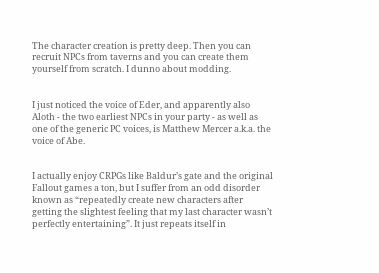The character creation is pretty deep. Then you can recruit NPCs from taverns and you can create them yourself from scratch. I dunno about modding.


I just noticed the voice of Eder, and apparently also Aloth - the two earliest NPCs in your party - as well as one of the generic PC voices, is Matthew Mercer a.k.a. the voice of Abe.


I actually enjoy CRPGs like Baldur’s gate and the original Fallout games a ton, but I suffer from an odd disorder known as “repeatedly create new characters after getting the slightest feeling that my last character wasn’t perfectly entertaining”. It just repeats itself in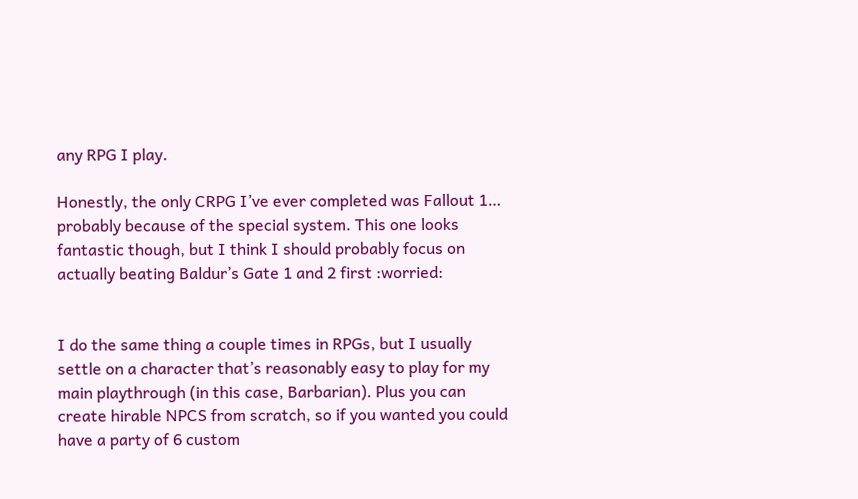any RPG I play.

Honestly, the only CRPG I’ve ever completed was Fallout 1… probably because of the special system. This one looks fantastic though, but I think I should probably focus on actually beating Baldur’s Gate 1 and 2 first :worried:


I do the same thing a couple times in RPGs, but I usually settle on a character that’s reasonably easy to play for my main playthrough (in this case, Barbarian). Plus you can create hirable NPCS from scratch, so if you wanted you could have a party of 6 custom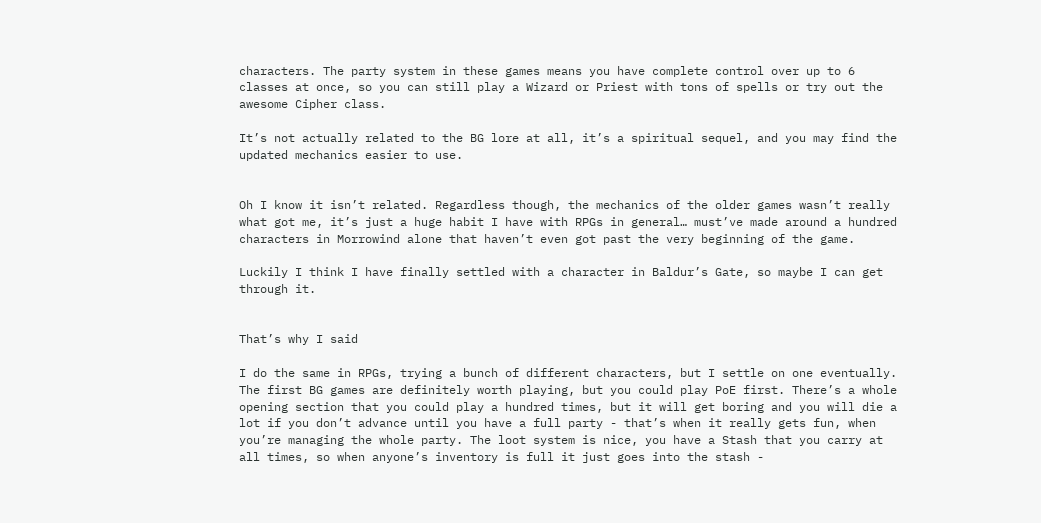characters. The party system in these games means you have complete control over up to 6 classes at once, so you can still play a Wizard or Priest with tons of spells or try out the awesome Cipher class.

It’s not actually related to the BG lore at all, it’s a spiritual sequel, and you may find the updated mechanics easier to use.


Oh I know it isn’t related. Regardless though, the mechanics of the older games wasn’t really what got me, it’s just a huge habit I have with RPGs in general… must’ve made around a hundred characters in Morrowind alone that haven’t even got past the very beginning of the game.

Luckily I think I have finally settled with a character in Baldur’s Gate, so maybe I can get through it.


That’s why I said

I do the same in RPGs, trying a bunch of different characters, but I settle on one eventually. The first BG games are definitely worth playing, but you could play PoE first. There’s a whole opening section that you could play a hundred times, but it will get boring and you will die a lot if you don’t advance until you have a full party - that’s when it really gets fun, when you’re managing the whole party. The loot system is nice, you have a Stash that you carry at all times, so when anyone’s inventory is full it just goes into the stash -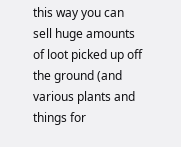this way you can sell huge amounts of loot picked up off the ground (and various plants and things for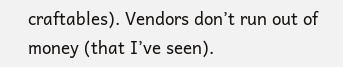craftables). Vendors don’t run out of money (that I’ve seen).